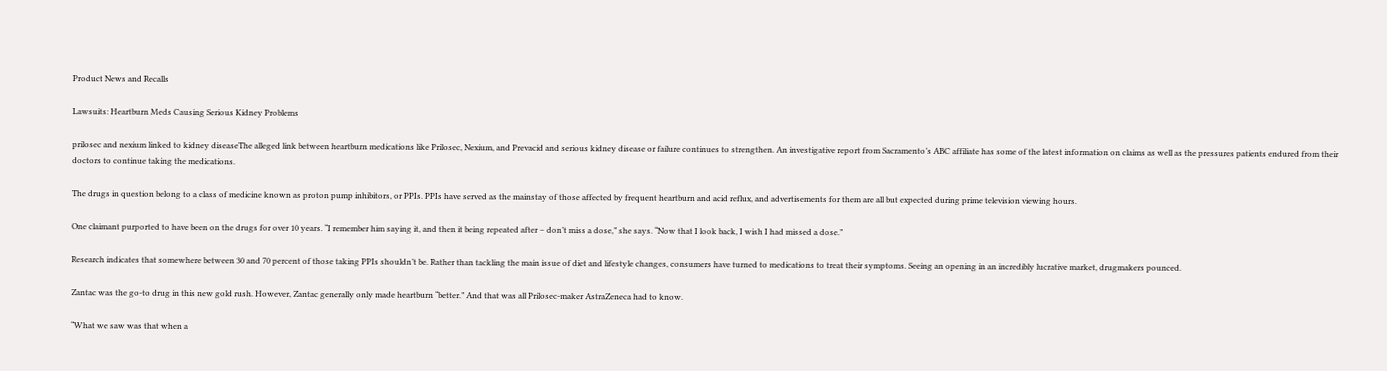Product News and Recalls

Lawsuits: Heartburn Meds Causing Serious Kidney Problems

prilosec and nexium linked to kidney diseaseThe alleged link between heartburn medications like Prilosec, Nexium, and Prevacid and serious kidney disease or failure continues to strengthen. An investigative report from Sacramento’s ABC affiliate has some of the latest information on claims as well as the pressures patients endured from their doctors to continue taking the medications.

The drugs in question belong to a class of medicine known as proton pump inhibitors, or PPIs. PPIs have served as the mainstay of those affected by frequent heartburn and acid reflux, and advertisements for them are all but expected during prime television viewing hours.

One claimant purported to have been on the drugs for over 10 years. “I remember him saying it, and then it being repeated after – don’t miss a dose,” she says. “Now that I look back, I wish I had missed a dose.”

Research indicates that somewhere between 30 and 70 percent of those taking PPIs shouldn’t be. Rather than tackling the main issue of diet and lifestyle changes, consumers have turned to medications to treat their symptoms. Seeing an opening in an incredibly lucrative market, drugmakers pounced.

Zantac was the go-to drug in this new gold rush. However, Zantac generally only made heartburn “better.” And that was all Prilosec-maker AstraZeneca had to know.

“What we saw was that when a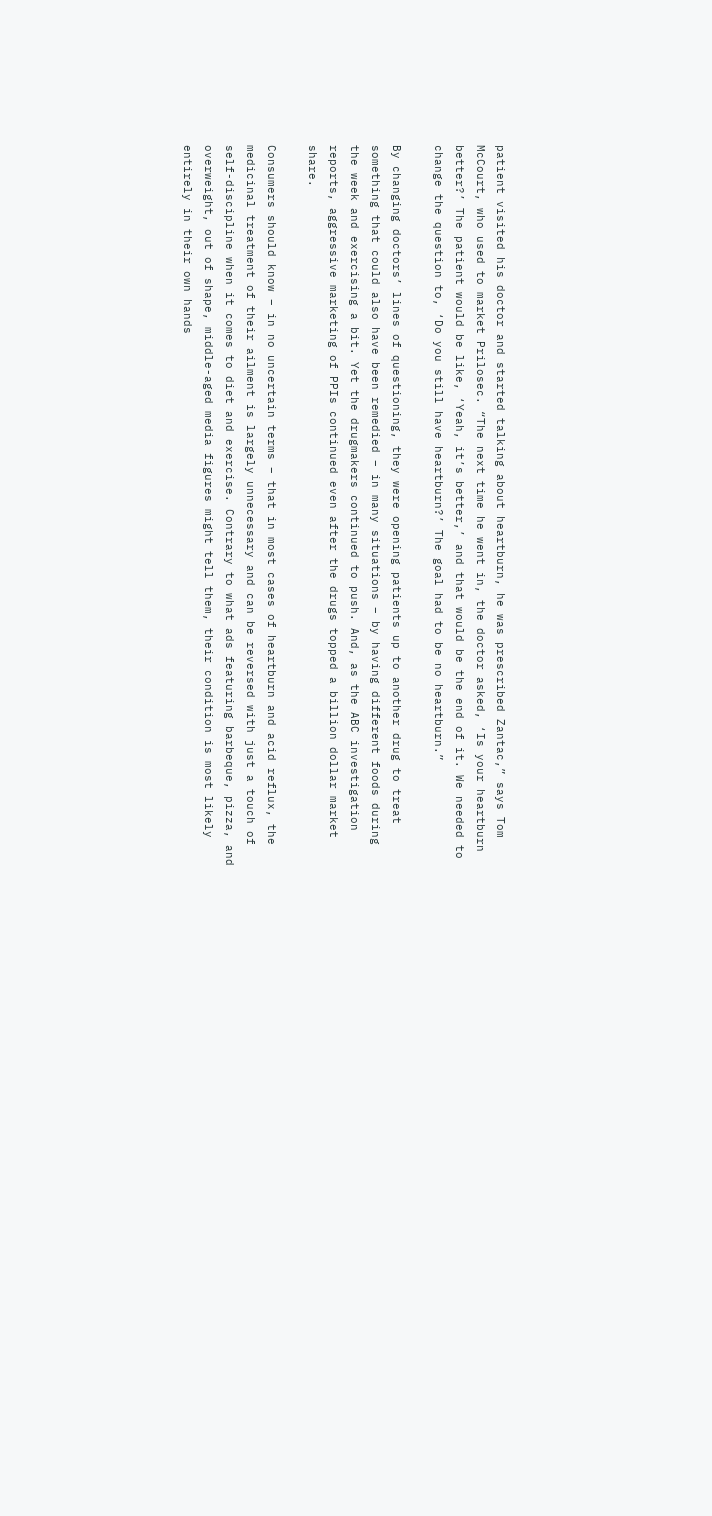patient visited his doctor and started talking about heartburn, he was prescribed Zantac,” says Tom McCourt, who used to market Prilosec. “The next time he went in, the doctor asked, ‘Is your heartburn better?’ The patient would be like, ‘Yeah, it’s better,’ and that would be the end of it. We needed to change the question to, ‘Do you still have heartburn?’ The goal had to be no heartburn.”

By changing doctors’ lines of questioning, they were opening patients up to another drug to treat something that could also have been remedied – in many situations – by having different foods during the week and exercising a bit. Yet the drugmakers continued to push. And, as the ABC investigation reports, aggressive marketing of PPIs continued even after the drugs topped a billion dollar market share.

Consumers should know – in no uncertain terms – that in most cases of heartburn and acid reflux, the medicinal treatment of their ailment is largely unnecessary and can be reversed with just a touch of self-discipline when it comes to diet and exercise. Contrary to what ads featuring barbeque, pizza, and overweight, out of shape, middle-aged media figures might tell them, their condition is most likely entirely in their own hands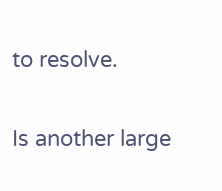to resolve.

Is another large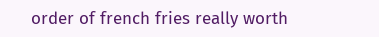order of french fries really worth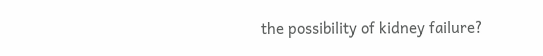the possibility of kidney failure?